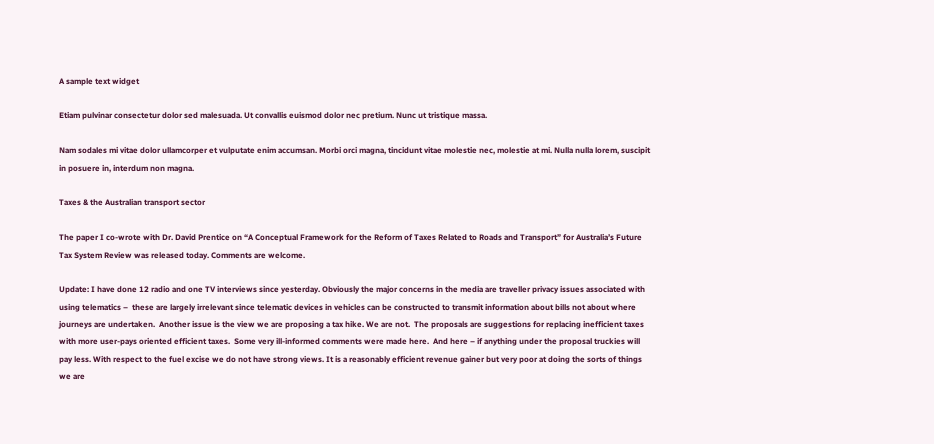A sample text widget

Etiam pulvinar consectetur dolor sed malesuada. Ut convallis euismod dolor nec pretium. Nunc ut tristique massa.

Nam sodales mi vitae dolor ullamcorper et vulputate enim accumsan. Morbi orci magna, tincidunt vitae molestie nec, molestie at mi. Nulla nulla lorem, suscipit in posuere in, interdum non magna.

Taxes & the Australian transport sector

The paper I co-wrote with Dr. David Prentice on “A Conceptual Framework for the Reform of Taxes Related to Roads and Transport” for Australia’s Future Tax System Review was released today. Comments are welcome.

Update: I have done 12 radio and one TV interviews since yesterday. Obviously the major concerns in the media are traveller privacy issues associated with using telematics –  these are largely irrelevant since telematic devices in vehicles can be constructed to transmit information about bills not about where journeys are undertaken.  Another issue is the view we are proposing a tax hike. We are not.  The proposals are suggestions for replacing inefficient taxes with more user-pays oriented efficient taxes.  Some very ill-informed comments were made here.  And here – if anything under the proposal truckies will pay less. With respect to the fuel excise we do not have strong views. It is a reasonably efficient revenue gainer but very poor at doing the sorts of things we are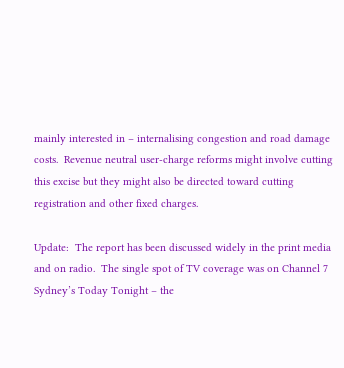mainly interested in – internalising congestion and road damage costs.  Revenue neutral user-charge reforms might involve cutting this excise but they might also be directed toward cutting registration and other fixed charges.

Update:  The report has been discussed widely in the print media and on radio.  The single spot of TV coverage was on Channel 7 Sydney’s Today Tonight – the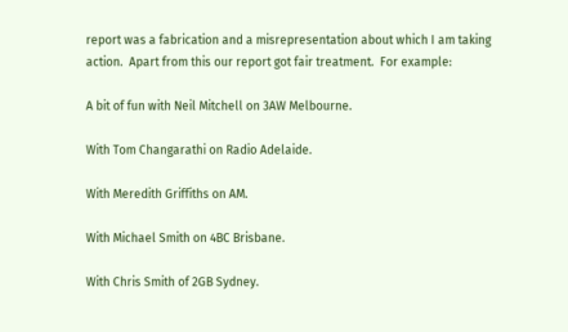report was a fabrication and a misrepresentation about which I am taking action.  Apart from this our report got fair treatment.  For example:

A bit of fun with Neil Mitchell on 3AW Melbourne.

With Tom Changarathi on Radio Adelaide.

With Meredith Griffiths on AM.

With Michael Smith on 4BC Brisbane.

With Chris Smith of 2GB Sydney.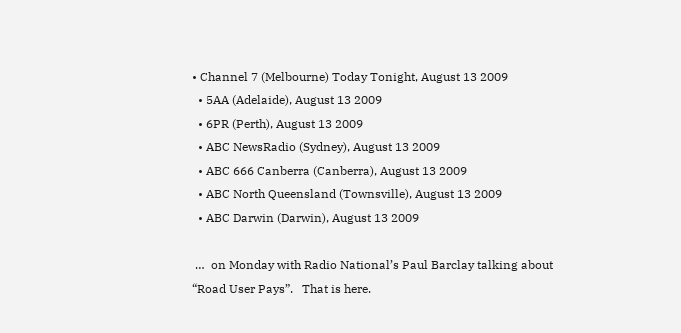• Channel 7 (Melbourne) Today Tonight, August 13 2009
  • 5AA (Adelaide), August 13 2009
  • 6PR (Perth), August 13 2009
  • ABC NewsRadio (Sydney), August 13 2009
  • ABC 666 Canberra (Canberra), August 13 2009
  • ABC North Queensland (Townsville), August 13 2009
  • ABC Darwin (Darwin), August 13 2009

 …  on Monday with Radio National’s Paul Barclay talking about “Road User Pays”.   That is here.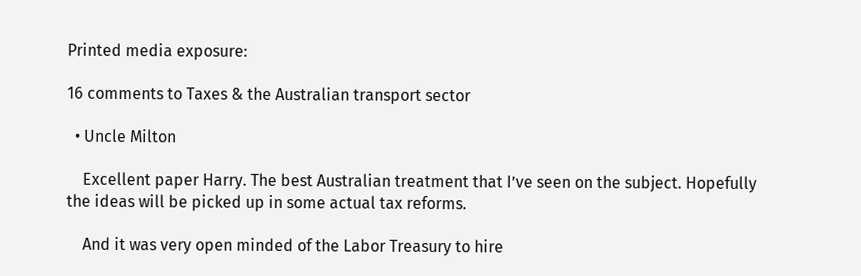Printed media exposure:

16 comments to Taxes & the Australian transport sector

  • Uncle Milton

    Excellent paper Harry. The best Australian treatment that I’ve seen on the subject. Hopefully the ideas will be picked up in some actual tax reforms.

    And it was very open minded of the Labor Treasury to hire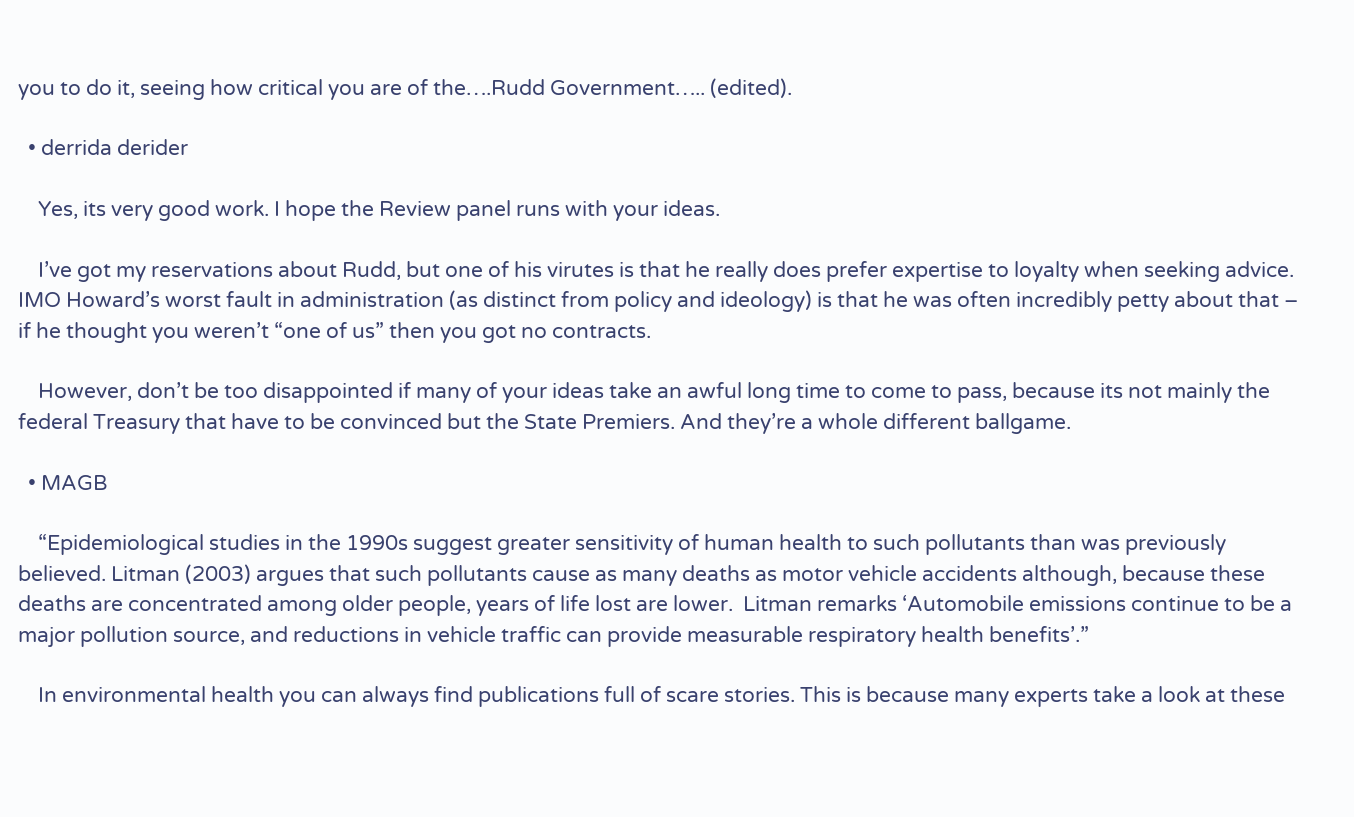you to do it, seeing how critical you are of the….Rudd Government….. (edited).

  • derrida derider

    Yes, its very good work. I hope the Review panel runs with your ideas.

    I’ve got my reservations about Rudd, but one of his virutes is that he really does prefer expertise to loyalty when seeking advice. IMO Howard’s worst fault in administration (as distinct from policy and ideology) is that he was often incredibly petty about that – if he thought you weren’t “one of us” then you got no contracts.

    However, don’t be too disappointed if many of your ideas take an awful long time to come to pass, because its not mainly the federal Treasury that have to be convinced but the State Premiers. And they’re a whole different ballgame.

  • MAGB

    “Epidemiological studies in the 1990s suggest greater sensitivity of human health to such pollutants than was previously believed. Litman (2003) argues that such pollutants cause as many deaths as motor vehicle accidents although, because these deaths are concentrated among older people, years of life lost are lower.  Litman remarks ‘Automobile emissions continue to be a major pollution source, and reductions in vehicle traffic can provide measurable respiratory health benefits’.”

    In environmental health you can always find publications full of scare stories. This is because many experts take a look at these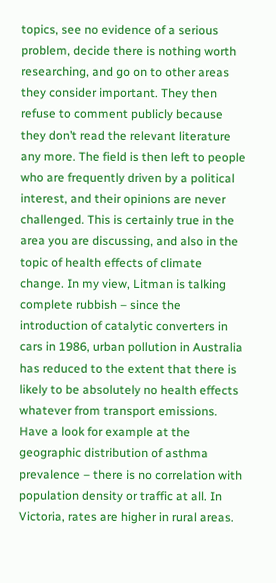topics, see no evidence of a serious problem, decide there is nothing worth researching, and go on to other areas they consider important. They then refuse to comment publicly because they don’t read the relevant literature any more. The field is then left to people who are frequently driven by a political interest, and their opinions are never challenged. This is certainly true in the area you are discussing, and also in the topic of health effects of climate change. In my view, Litman is talking complete rubbish – since the introduction of catalytic converters in cars in 1986, urban pollution in Australia has reduced to the extent that there is likely to be absolutely no health effects whatever from transport emissions. Have a look for example at the geographic distribution of asthma prevalence – there is no correlation with population density or traffic at all. In Victoria, rates are higher in rural areas.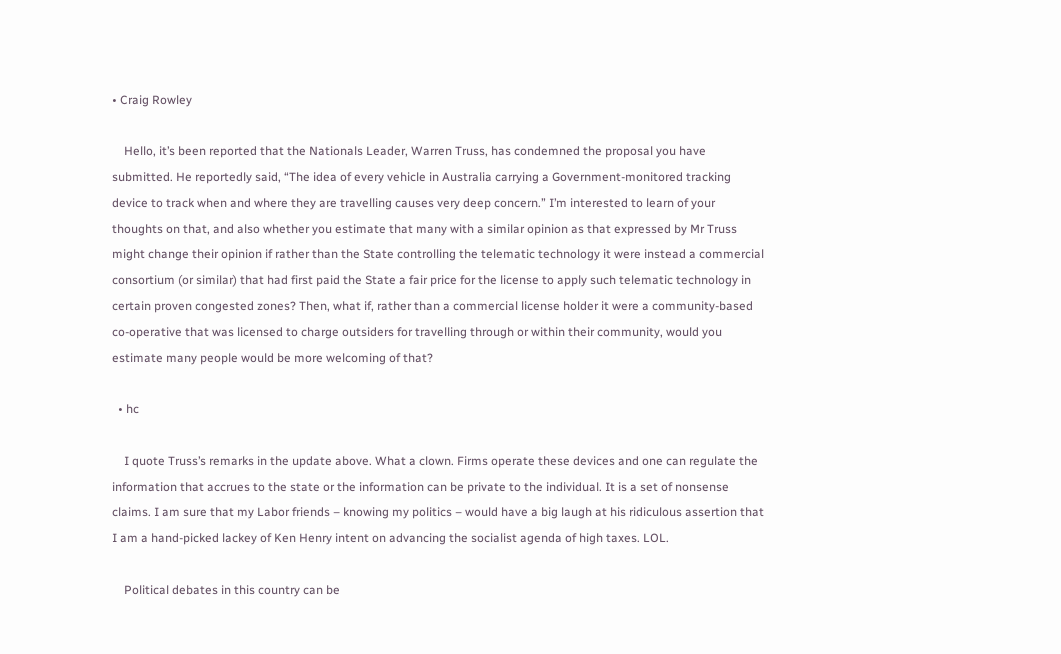• Craig Rowley

    Hello, it’s been reported that the Nationals Leader, Warren Truss, has condemned the proposal you have submitted. He reportedly said, “The idea of every vehicle in Australia carrying a Government-monitored tracking device to track when and where they are travelling causes very deep concern.” I’m interested to learn of your thoughts on that, and also whether you estimate that many with a similar opinion as that expressed by Mr Truss might change their opinion if rather than the State controlling the telematic technology it were instead a commercial consortium (or similar) that had first paid the State a fair price for the license to apply such telematic technology in certain proven congested zones? Then, what if, rather than a commercial license holder it were a community-based co-operative that was licensed to charge outsiders for travelling through or within their community, would you estimate many people would be more welcoming of that?

  • hc

    I quote Truss’s remarks in the update above. What a clown. Firms operate these devices and one can regulate the information that accrues to the state or the information can be private to the individual. It is a set of nonsense claims. I am sure that my Labor friends – knowing my politics – would have a big laugh at his ridiculous assertion that I am a hand-picked lackey of Ken Henry intent on advancing the socialist agenda of high taxes. LOL.

    Political debates in this country can be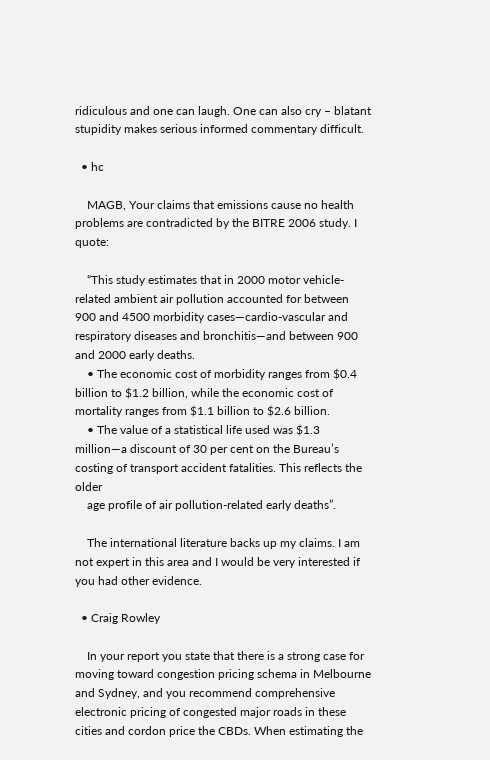ridiculous and one can laugh. One can also cry – blatant stupidity makes serious informed commentary difficult.

  • hc

    MAGB, Your claims that emissions cause no health problems are contradicted by the BITRE 2006 study. I quote:

    “This study estimates that in 2000 motor vehicle-related ambient air pollution accounted for between 900 and 4500 morbidity cases—cardio-vascular and respiratory diseases and bronchitis—and between 900 and 2000 early deaths.
    • The economic cost of morbidity ranges from $0.4 billion to $1.2 billion, while the economic cost of mortality ranges from $1.1 billion to $2.6 billion.
    • The value of a statistical life used was $1.3 million—a discount of 30 per cent on the Bureau’s costing of transport accident fatalities. This reflects the older
    age profile of air pollution-related early deaths”.

    The international literature backs up my claims. I am not expert in this area and I would be very interested if you had other evidence.

  • Craig Rowley

    In your report you state that there is a strong case for moving toward congestion pricing schema in Melbourne and Sydney, and you recommend comprehensive electronic pricing of congested major roads in these cities and cordon price the CBDs. When estimating the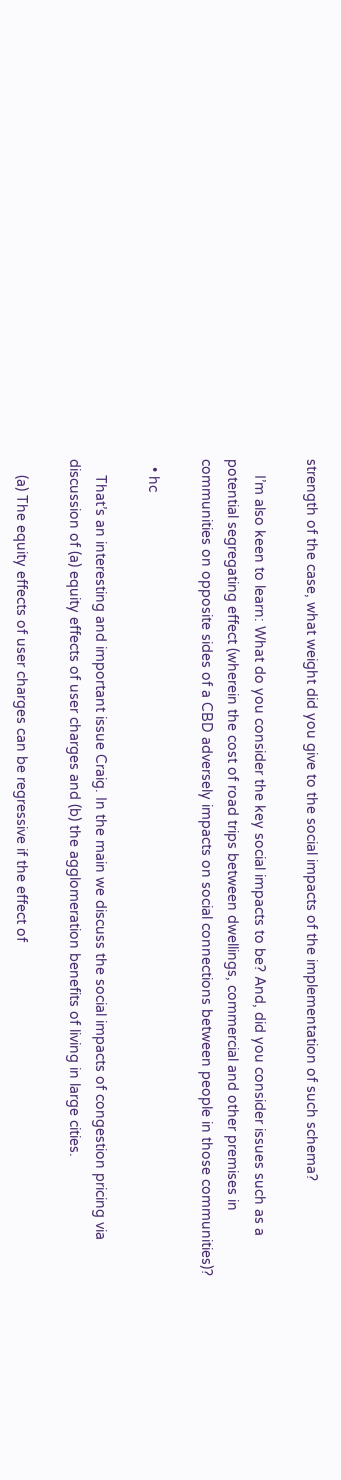strength of the case, what weight did you give to the social impacts of the implementation of such schema?

    I’m also keen to learn: What do you consider the key social impacts to be? And, did you consider issues such as a potential segregating effect (wherein the cost of road trips between dwellings, commercial and other premises in communities on opposite sides of a CBD adversely impacts on social connections between people in those communities)?

  • hc

    That’s an interesting and important issue Craig. In the main we discuss the social impacts of congestion pricing via discussion of (a) equity effects of user charges and (b) the agglomeration benefits of living in large cities.

    (a) The equity effects of user charges can be regressive if the effect of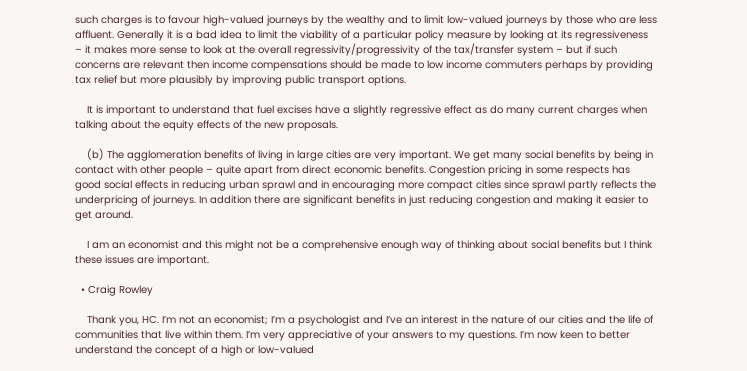such charges is to favour high-valued journeys by the wealthy and to limit low-valued journeys by those who are less affluent. Generally it is a bad idea to limit the viability of a particular policy measure by looking at its regressiveness – it makes more sense to look at the overall regressivity/progressivity of the tax/transfer system – but if such concerns are relevant then income compensations should be made to low income commuters perhaps by providing tax relief but more plausibly by improving public transport options.

    It is important to understand that fuel excises have a slightly regressive effect as do many current charges when talking about the equity effects of the new proposals.

    (b) The agglomeration benefits of living in large cities are very important. We get many social benefits by being in contact with other people – quite apart from direct economic benefits. Congestion pricing in some respects has good social effects in reducing urban sprawl and in encouraging more compact cities since sprawl partly reflects the underpricing of journeys. In addition there are significant benefits in just reducing congestion and making it easier to get around.

    I am an economist and this might not be a comprehensive enough way of thinking about social benefits but I think these issues are important.

  • Craig Rowley

    Thank you, HC. I’m not an economist; I’m a psychologist and I’ve an interest in the nature of our cities and the life of communities that live within them. I’m very appreciative of your answers to my questions. I’m now keen to better understand the concept of a high or low-valued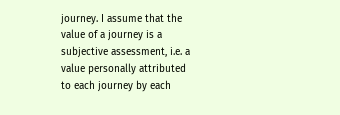journey. I assume that the value of a journey is a subjective assessment, i.e. a value personally attributed to each journey by each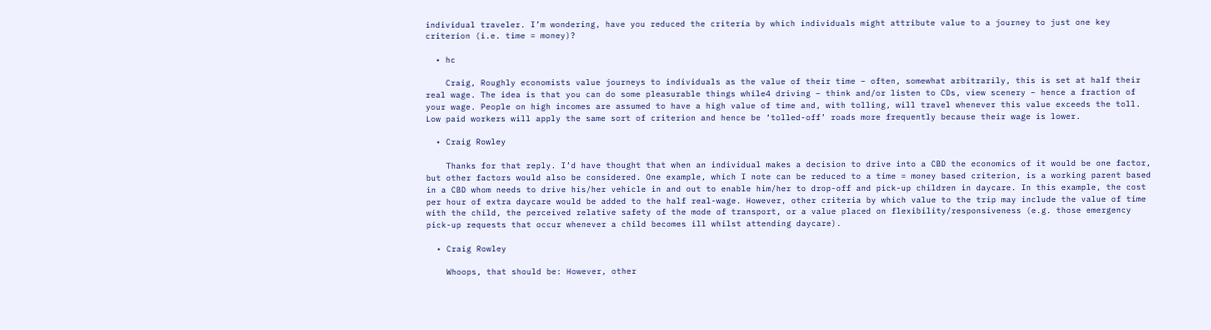individual traveler. I’m wondering, have you reduced the criteria by which individuals might attribute value to a journey to just one key criterion (i.e. time = money)?

  • hc

    Craig, Roughly economists value journeys to individuals as the value of their time – often, somewhat arbitrarily, this is set at half their real wage. The idea is that you can do some pleasurable things while4 driving – think and/or listen to CDs, view scenery – hence a fraction of your wage. People on high incomes are assumed to have a high value of time and, with tolling, will travel whenever this value exceeds the toll. Low paid workers will apply the same sort of criterion and hence be ‘tolled-off’ roads more frequently because their wage is lower.

  • Craig Rowley

    Thanks for that reply. I’d have thought that when an individual makes a decision to drive into a CBD the economics of it would be one factor, but other factors would also be considered. One example, which I note can be reduced to a time = money based criterion, is a working parent based in a CBD whom needs to drive his/her vehicle in and out to enable him/her to drop-off and pick-up children in daycare. In this example, the cost per hour of extra daycare would be added to the half real-wage. However, other criteria by which value to the trip may include the value of time with the child, the perceived relative safety of the mode of transport, or a value placed on flexibility/responsiveness (e.g. those emergency pick-up requests that occur whenever a child becomes ill whilst attending daycare).

  • Craig Rowley

    Whoops, that should be: However, other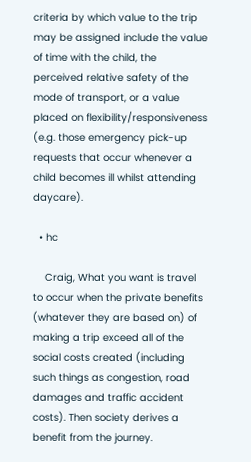criteria by which value to the trip may be assigned include the value of time with the child, the perceived relative safety of the mode of transport, or a value placed on flexibility/responsiveness (e.g. those emergency pick-up requests that occur whenever a child becomes ill whilst attending daycare).

  • hc

    Craig, What you want is travel to occur when the private benefits (whatever they are based on) of making a trip exceed all of the social costs created (including such things as congestion, road damages and traffic accident costs). Then society derives a benefit from the journey.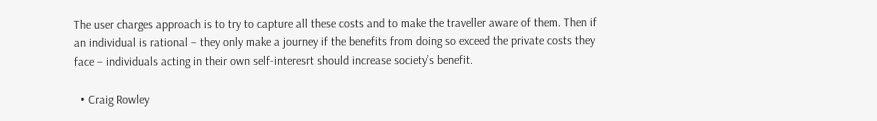The user charges approach is to try to capture all these costs and to make the traveller aware of them. Then if an individual is rational – they only make a journey if the benefits from doing so exceed the private costs they face – individuals acting in their own self-interesrt should increase society’s benefit.

  • Craig Rowley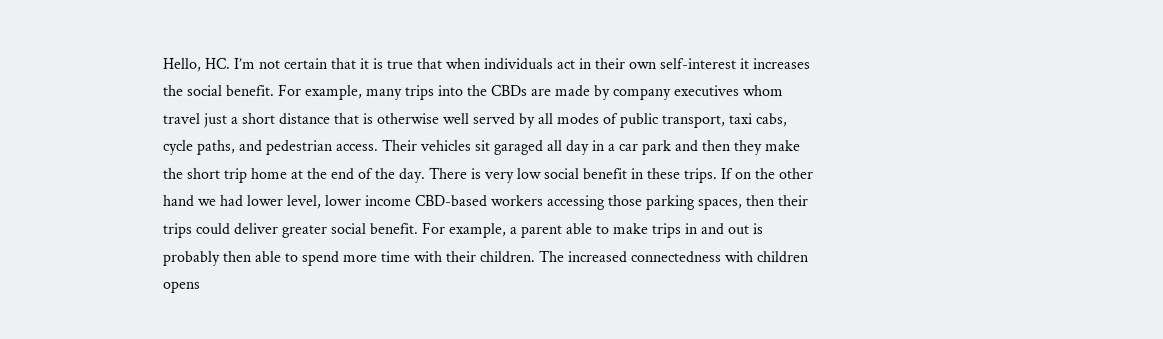Hello, HC. I’m not certain that it is true that when individuals act in their own self-interest it increases the social benefit. For example, many trips into the CBDs are made by company executives whom travel just a short distance that is otherwise well served by all modes of public transport, taxi cabs, cycle paths, and pedestrian access. Their vehicles sit garaged all day in a car park and then they make the short trip home at the end of the day. There is very low social benefit in these trips. If on the other hand we had lower level, lower income CBD-based workers accessing those parking spaces, then their trips could deliver greater social benefit. For example, a parent able to make trips in and out is probably then able to spend more time with their children. The increased connectedness with children opens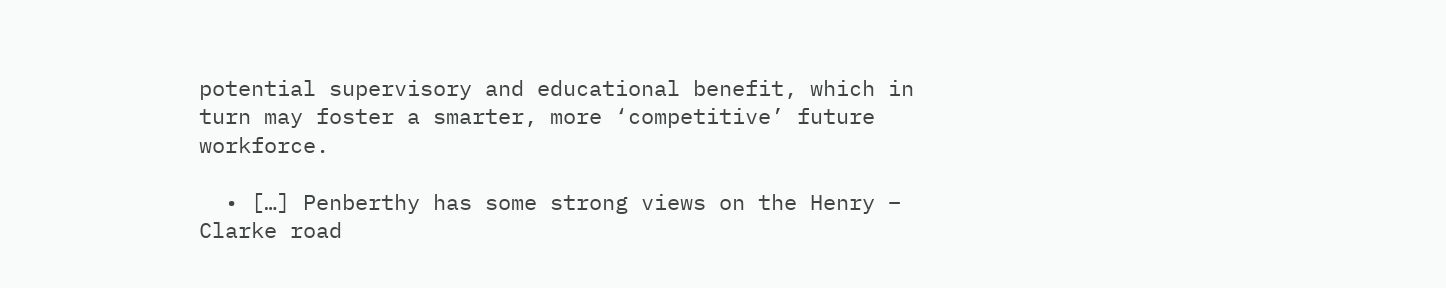potential supervisory and educational benefit, which in turn may foster a smarter, more ‘competitive’ future workforce.

  • […] Penberthy has some strong views on the Henry – Clarke road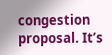congestion proposal. It’s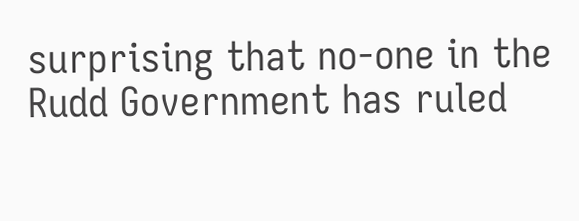surprising that no-one in the Rudd Government has ruled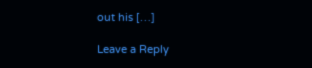out his […]

Leave a Reply